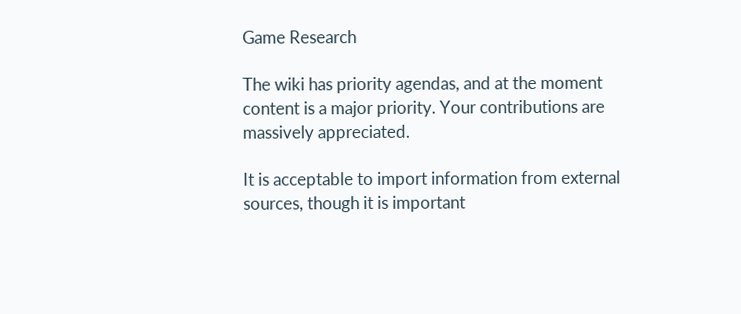Game Research

The wiki has priority agendas, and at the moment content is a major priority. Your contributions are massively appreciated.

It is acceptable to import information from external sources, though it is important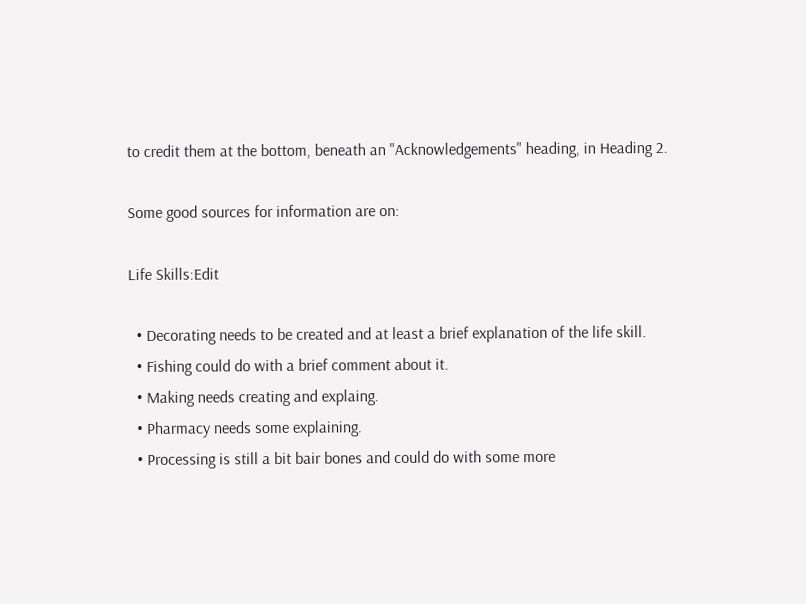to credit them at the bottom, beneath an "Acknowledgements" heading, in Heading 2.

Some good sources for information are on:

Life Skills:Edit

  • Decorating needs to be created and at least a brief explanation of the life skill.
  • Fishing could do with a brief comment about it.
  • Making needs creating and explaing.
  • Pharmacy needs some explaining.
  • Processing is still a bit bair bones and could do with some more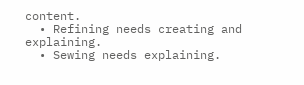content.
  • Refining needs creating and explaining.
  • Sewing needs explaining.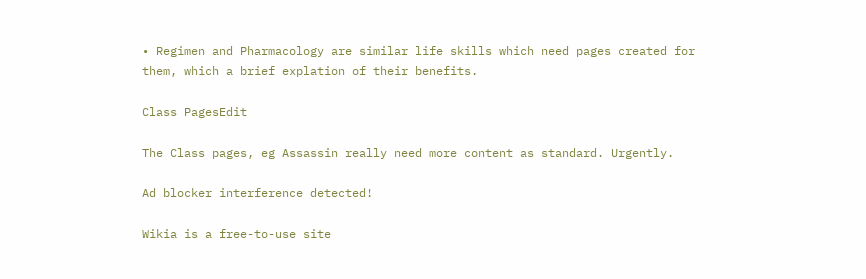• Regimen and Pharmacology are similar life skills which need pages created for them, which a brief explation of their benefits.

Class PagesEdit

The Class pages, eg Assassin really need more content as standard. Urgently.

Ad blocker interference detected!

Wikia is a free-to-use site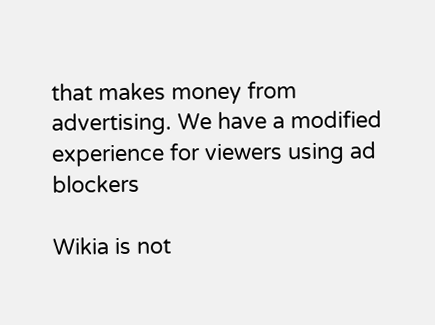that makes money from advertising. We have a modified experience for viewers using ad blockers

Wikia is not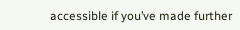accessible if you’ve made further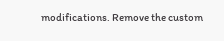modifications. Remove the custom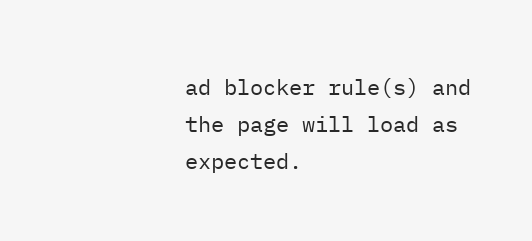ad blocker rule(s) and the page will load as expected.